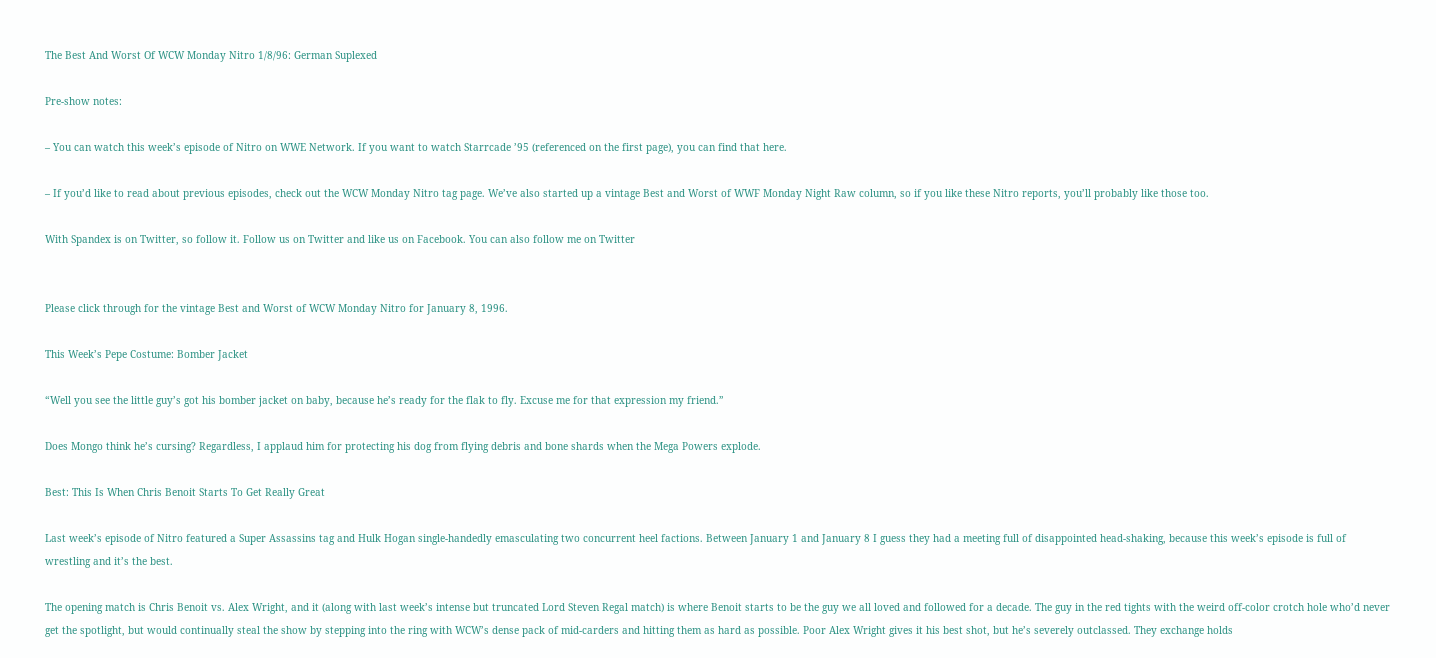The Best And Worst Of WCW Monday Nitro 1/8/96: German Suplexed

Pre-show notes:

– You can watch this week’s episode of Nitro on WWE Network. If you want to watch Starrcade ’95 (referenced on the first page), you can find that here.

– If you’d like to read about previous episodes, check out the WCW Monday Nitro tag page. We’ve also started up a vintage Best and Worst of WWF Monday Night Raw column, so if you like these Nitro reports, you’ll probably like those too.

With Spandex is on Twitter, so follow it. Follow us on Twitter and like us on Facebook. You can also follow me on Twitter


Please click through for the vintage Best and Worst of WCW Monday Nitro for January 8, 1996.

This Week’s Pepe Costume: Bomber Jacket

“Well you see the little guy’s got his bomber jacket on baby, because he’s ready for the flak to fly. Excuse me for that expression my friend.”

Does Mongo think he’s cursing? Regardless, I applaud him for protecting his dog from flying debris and bone shards when the Mega Powers explode.

Best: This Is When Chris Benoit Starts To Get Really Great

Last week’s episode of Nitro featured a Super Assassins tag and Hulk Hogan single-handedly emasculating two concurrent heel factions. Between January 1 and January 8 I guess they had a meeting full of disappointed head-shaking, because this week’s episode is full of wrestling and it’s the best.

The opening match is Chris Benoit vs. Alex Wright, and it (along with last week’s intense but truncated Lord Steven Regal match) is where Benoit starts to be the guy we all loved and followed for a decade. The guy in the red tights with the weird off-color crotch hole who’d never get the spotlight, but would continually steal the show by stepping into the ring with WCW’s dense pack of mid-carders and hitting them as hard as possible. Poor Alex Wright gives it his best shot, but he’s severely outclassed. They exchange holds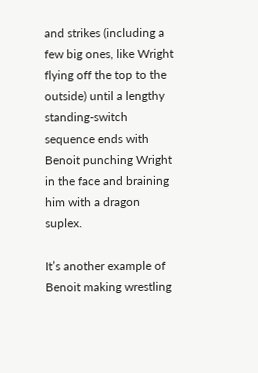and strikes (including a few big ones, like Wright flying off the top to the outside) until a lengthy standing-switch sequence ends with Benoit punching Wright in the face and braining him with a dragon suplex.

It’s another example of Benoit making wrestling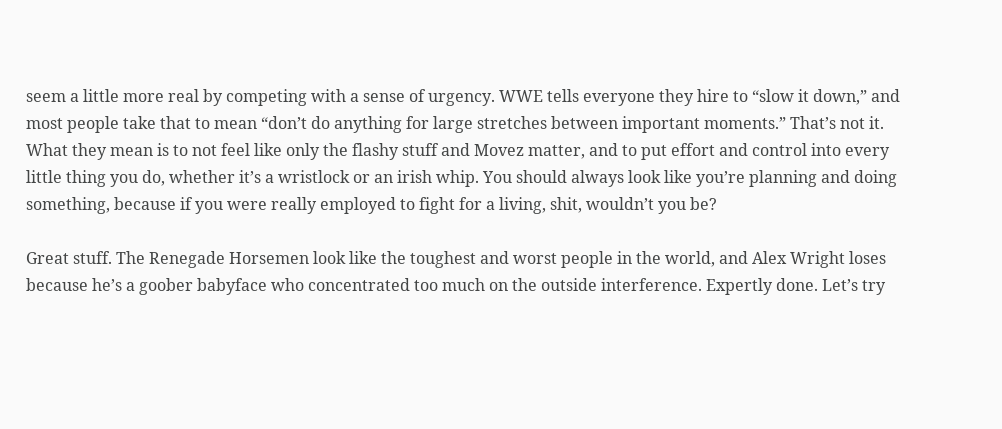seem a little more real by competing with a sense of urgency. WWE tells everyone they hire to “slow it down,” and most people take that to mean “don’t do anything for large stretches between important moments.” That’s not it. What they mean is to not feel like only the flashy stuff and Movez matter, and to put effort and control into every little thing you do, whether it’s a wristlock or an irish whip. You should always look like you’re planning and doing something, because if you were really employed to fight for a living, shit, wouldn’t you be?

Great stuff. The Renegade Horsemen look like the toughest and worst people in the world, and Alex Wright loses because he’s a goober babyface who concentrated too much on the outside interference. Expertly done. Let’s try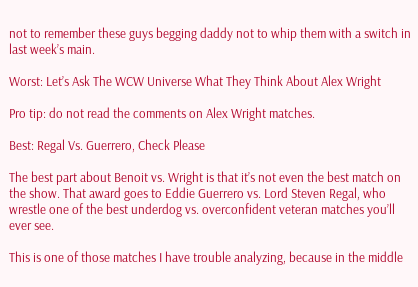not to remember these guys begging daddy not to whip them with a switch in last week’s main.

Worst: Let’s Ask The WCW Universe What They Think About Alex Wright

Pro tip: do not read the comments on Alex Wright matches.

Best: Regal Vs. Guerrero, Check Please

The best part about Benoit vs. Wright is that it’s not even the best match on the show. That award goes to Eddie Guerrero vs. Lord Steven Regal, who wrestle one of the best underdog vs. overconfident veteran matches you’ll ever see.

This is one of those matches I have trouble analyzing, because in the middle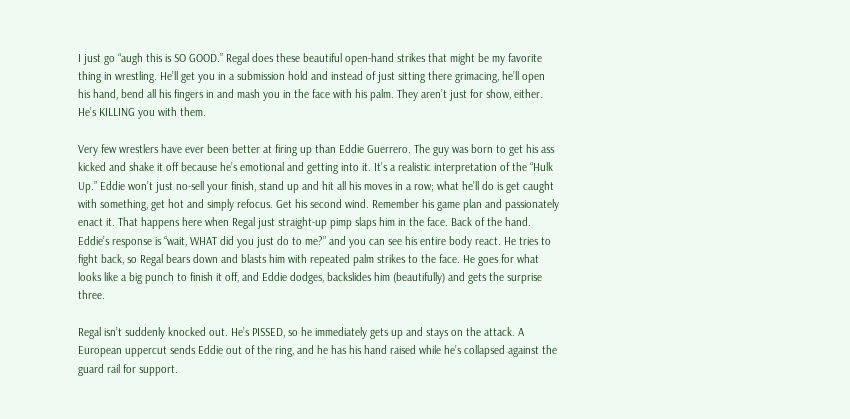I just go “augh this is SO GOOD.” Regal does these beautiful open-hand strikes that might be my favorite thing in wrestling. He’ll get you in a submission hold and instead of just sitting there grimacing, he’ll open his hand, bend all his fingers in and mash you in the face with his palm. They aren’t just for show, either. He’s KILLING you with them.

Very few wrestlers have ever been better at firing up than Eddie Guerrero. The guy was born to get his ass kicked and shake it off because he’s emotional and getting into it. It’s a realistic interpretation of the “Hulk Up.” Eddie won’t just no-sell your finish, stand up and hit all his moves in a row; what he’ll do is get caught with something, get hot and simply refocus. Get his second wind. Remember his game plan and passionately enact it. That happens here when Regal just straight-up pimp slaps him in the face. Back of the hand. Eddie’s response is “wait, WHAT did you just do to me?” and you can see his entire body react. He tries to fight back, so Regal bears down and blasts him with repeated palm strikes to the face. He goes for what looks like a big punch to finish it off, and Eddie dodges, backslides him (beautifully) and gets the surprise three.

Regal isn’t suddenly knocked out. He’s PISSED, so he immediately gets up and stays on the attack. A European uppercut sends Eddie out of the ring, and he has his hand raised while he’s collapsed against the guard rail for support.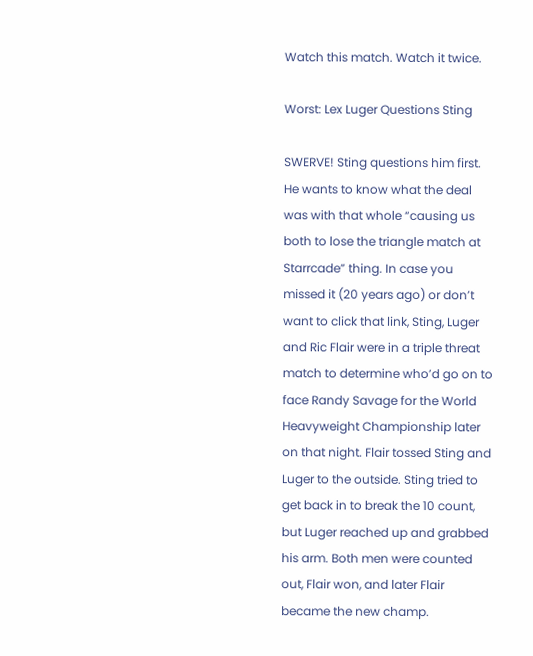Watch this match. Watch it twice.

Worst: Lex Luger Questions Sting

SWERVE! Sting questions him first. He wants to know what the deal was with that whole “causing us both to lose the triangle match at Starrcade” thing. In case you missed it (20 years ago) or don’t want to click that link, Sting, Luger and Ric Flair were in a triple threat match to determine who’d go on to face Randy Savage for the World Heavyweight Championship later on that night. Flair tossed Sting and Luger to the outside. Sting tried to get back in to break the 10 count, but Luger reached up and grabbed his arm. Both men were counted out, Flair won, and later Flair became the new champ.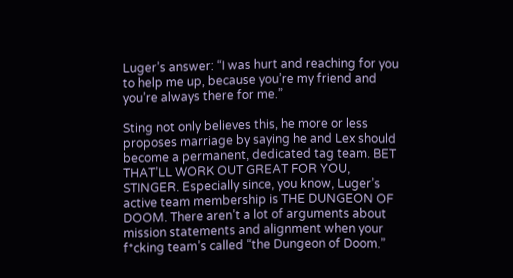Luger’s answer: “I was hurt and reaching for you to help me up, because you’re my friend and you’re always there for me.”

Sting not only believes this, he more or less proposes marriage by saying he and Lex should become a permanent, dedicated tag team. BET THAT’LL WORK OUT GREAT FOR YOU, STINGER. Especially since, you know, Luger’s active team membership is THE DUNGEON OF DOOM. There aren’t a lot of arguments about mission statements and alignment when your f*cking team’s called “the Dungeon of Doom.”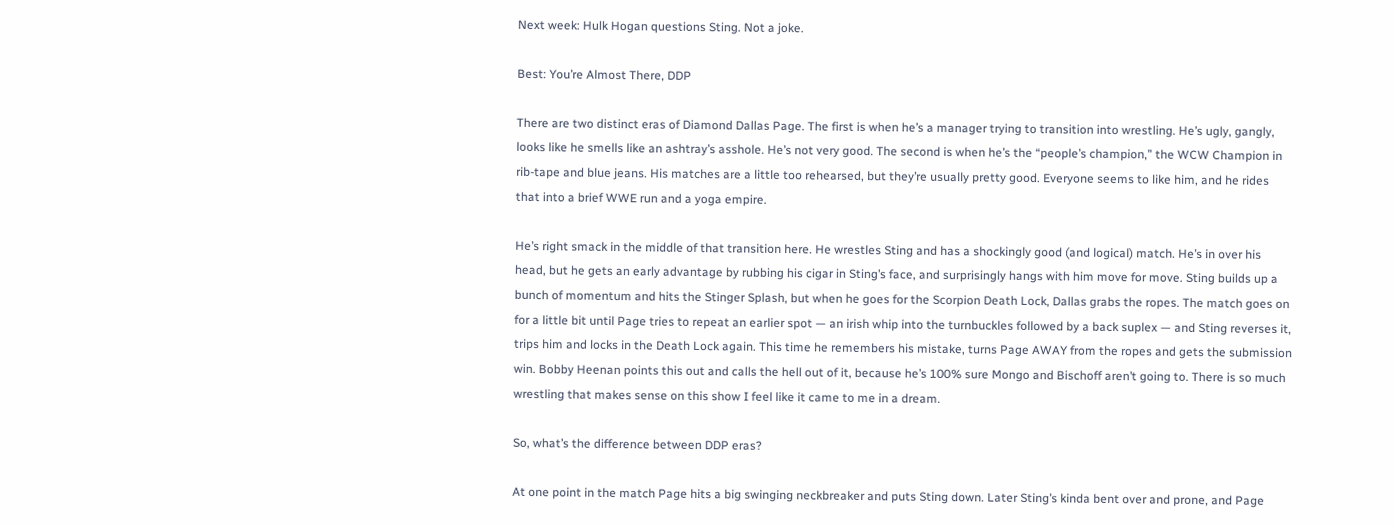Next week: Hulk Hogan questions Sting. Not a joke.

Best: You’re Almost There, DDP

There are two distinct eras of Diamond Dallas Page. The first is when he’s a manager trying to transition into wrestling. He’s ugly, gangly, looks like he smells like an ashtray’s asshole. He’s not very good. The second is when he’s the “people’s champion,” the WCW Champion in rib-tape and blue jeans. His matches are a little too rehearsed, but they’re usually pretty good. Everyone seems to like him, and he rides that into a brief WWE run and a yoga empire.

He’s right smack in the middle of that transition here. He wrestles Sting and has a shockingly good (and logical) match. He’s in over his head, but he gets an early advantage by rubbing his cigar in Sting’s face, and surprisingly hangs with him move for move. Sting builds up a bunch of momentum and hits the Stinger Splash, but when he goes for the Scorpion Death Lock, Dallas grabs the ropes. The match goes on for a little bit until Page tries to repeat an earlier spot — an irish whip into the turnbuckles followed by a back suplex — and Sting reverses it, trips him and locks in the Death Lock again. This time he remembers his mistake, turns Page AWAY from the ropes and gets the submission win. Bobby Heenan points this out and calls the hell out of it, because he’s 100% sure Mongo and Bischoff aren’t going to. There is so much wrestling that makes sense on this show I feel like it came to me in a dream.

So, what’s the difference between DDP eras?

At one point in the match Page hits a big swinging neckbreaker and puts Sting down. Later Sting’s kinda bent over and prone, and Page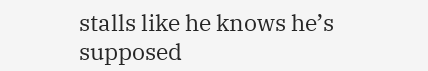stalls like he knows he’s supposed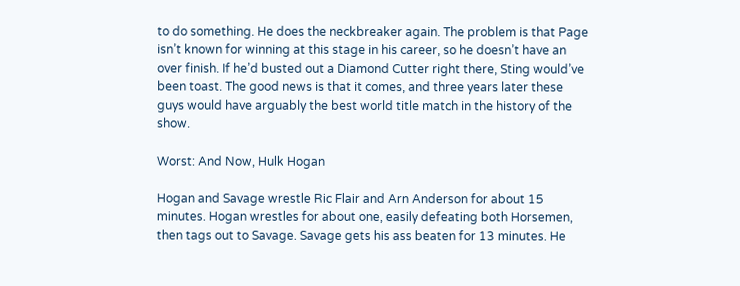to do something. He does the neckbreaker again. The problem is that Page isn’t known for winning at this stage in his career, so he doesn’t have an over finish. If he’d busted out a Diamond Cutter right there, Sting would’ve been toast. The good news is that it comes, and three years later these guys would have arguably the best world title match in the history of the show.

Worst: And Now, Hulk Hogan

Hogan and Savage wrestle Ric Flair and Arn Anderson for about 15 minutes. Hogan wrestles for about one, easily defeating both Horsemen, then tags out to Savage. Savage gets his ass beaten for 13 minutes. He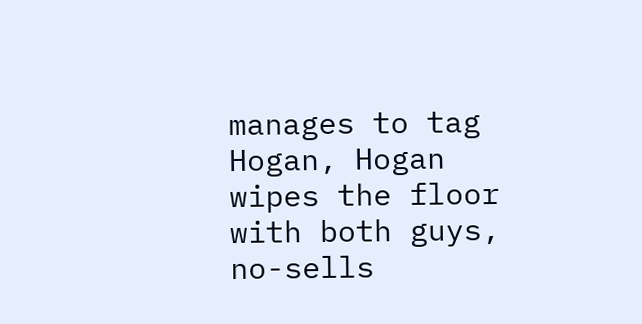manages to tag Hogan, Hogan wipes the floor with both guys, no-sells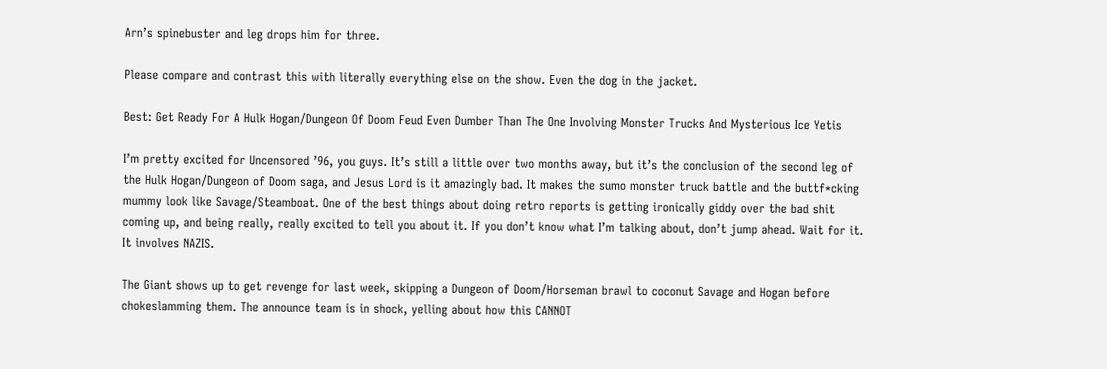Arn’s spinebuster and leg drops him for three.

Please compare and contrast this with literally everything else on the show. Even the dog in the jacket.

Best: Get Ready For A Hulk Hogan/Dungeon Of Doom Feud Even Dumber Than The One Involving Monster Trucks And Mysterious Ice Yetis

I’m pretty excited for Uncensored ’96, you guys. It’s still a little over two months away, but it’s the conclusion of the second leg of the Hulk Hogan/Dungeon of Doom saga, and Jesus Lord is it amazingly bad. It makes the sumo monster truck battle and the buttf*cking mummy look like Savage/Steamboat. One of the best things about doing retro reports is getting ironically giddy over the bad shit coming up, and being really, really excited to tell you about it. If you don’t know what I’m talking about, don’t jump ahead. Wait for it. It involves NAZIS.

The Giant shows up to get revenge for last week, skipping a Dungeon of Doom/Horseman brawl to coconut Savage and Hogan before chokeslamming them. The announce team is in shock, yelling about how this CANNOT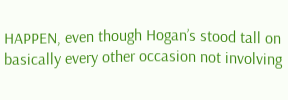HAPPEN, even though Hogan’s stood tall on basically every other occasion not involving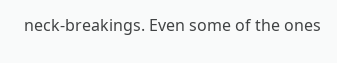neck-breakings. Even some of the ones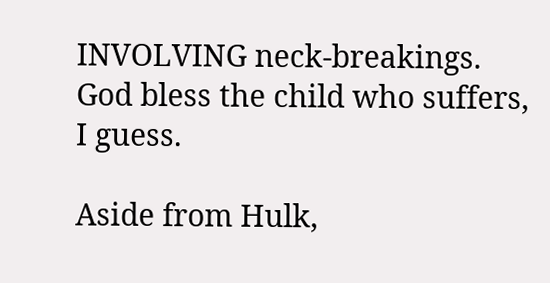INVOLVING neck-breakings. God bless the child who suffers, I guess.

Aside from Hulk,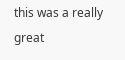this was a really great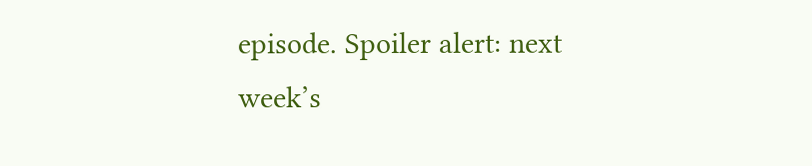episode. Spoiler alert: next week’s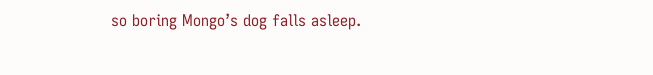so boring Mongo’s dog falls asleep.